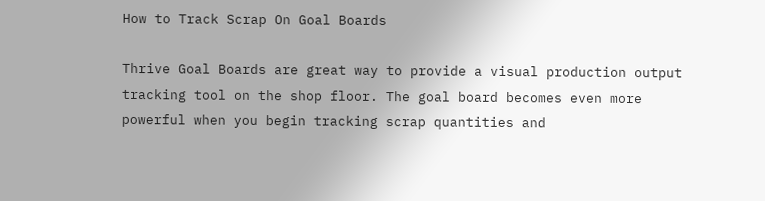How to Track Scrap On Goal Boards

Thrive Goal Boards are great way to provide a visual production output tracking tool on the shop floor. The goal board becomes even more powerful when you begin tracking scrap quantities and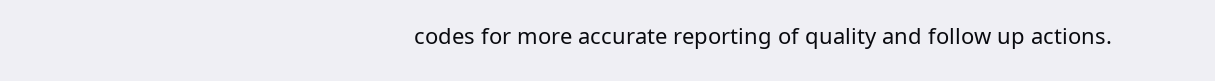codes for more accurate reporting of quality and follow up actions.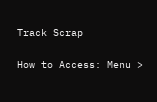Track Scrap

How to Access: Menu >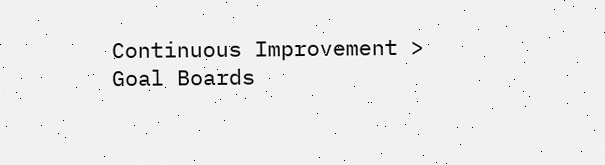Continuous Improvement > Goal Boards